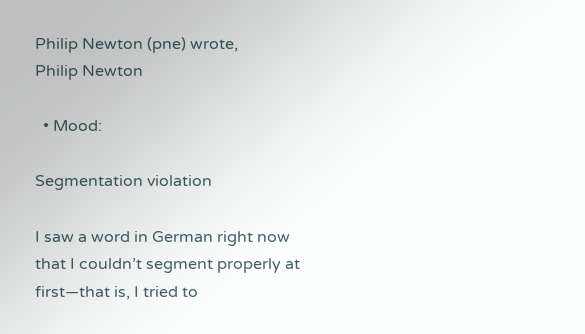Philip Newton (pne) wrote,
Philip Newton

  • Mood:

Segmentation violation

I saw a word in German right now that I couldn’t segment properly at first—that is, I tried to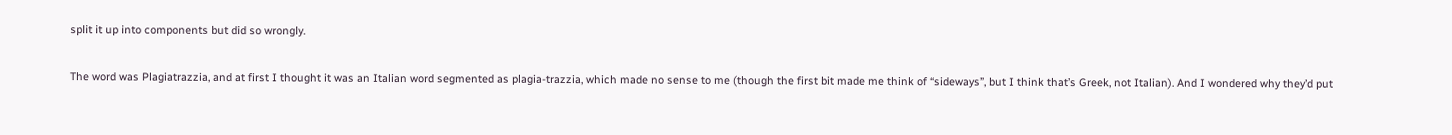split it up into components but did so wrongly.

The word was Plagiatrazzia, and at first I thought it was an Italian word segmented as plagia-trazzia, which made no sense to me (though the first bit made me think of “sideways”, but I think that’s Greek, not Italian). And I wondered why they’d put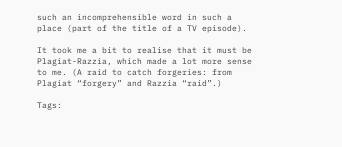such an incomprehensible word in such a place (part of the title of a TV episode).

It took me a bit to realise that it must be Plagiat-Razzia, which made a lot more sense to me. (A raid to catch forgeries: from Plagiat “forgery” and Razzia “raid”.)

Tags: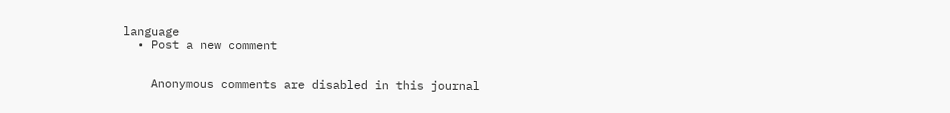language
  • Post a new comment


    Anonymous comments are disabled in this journal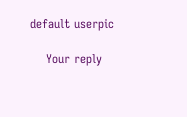default userpic

    Your reply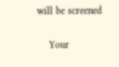will be screened

    Your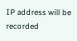IP address will be recorded